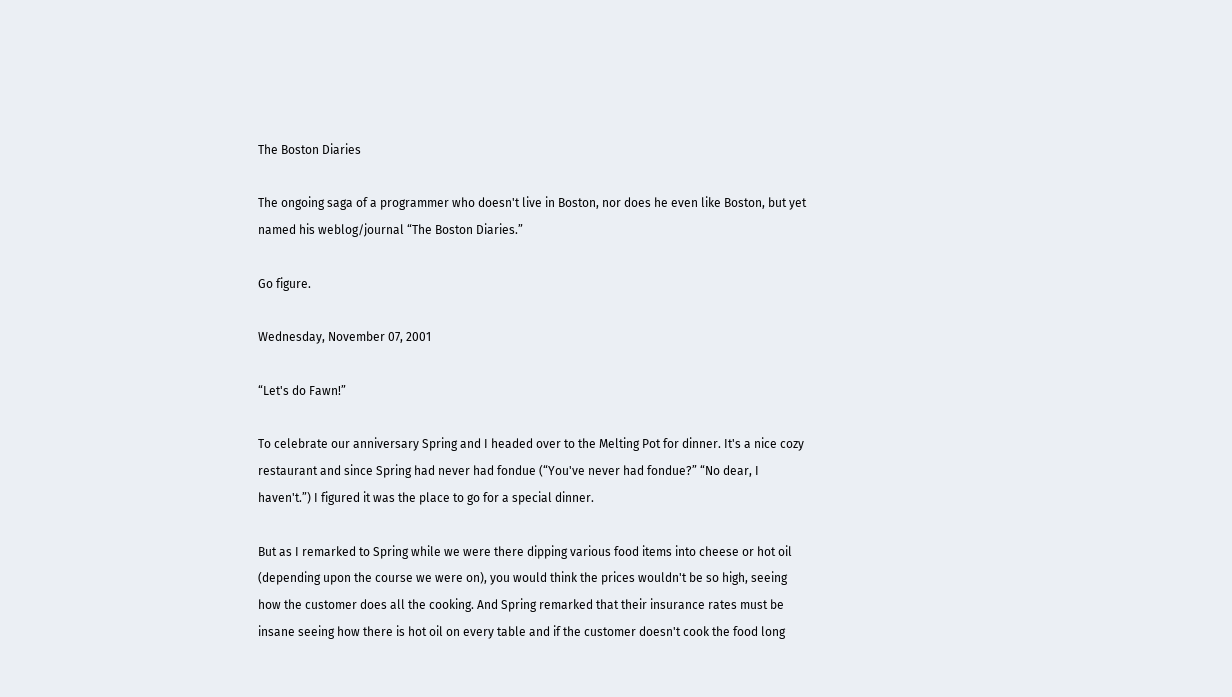The Boston Diaries

The ongoing saga of a programmer who doesn't live in Boston, nor does he even like Boston, but yet named his weblog/journal “The Boston Diaries.”

Go figure.

Wednesday, November 07, 2001

“Let's do Fawn!”

To celebrate our anniversary Spring and I headed over to the Melting Pot for dinner. It's a nice cozy restaurant and since Spring had never had fondue (“You've never had fondue?” “No dear, I haven't.”) I figured it was the place to go for a special dinner.

But as I remarked to Spring while we were there dipping various food items into cheese or hot oil (depending upon the course we were on), you would think the prices wouldn't be so high, seeing how the customer does all the cooking. And Spring remarked that their insurance rates must be insane seeing how there is hot oil on every table and if the customer doesn't cook the food long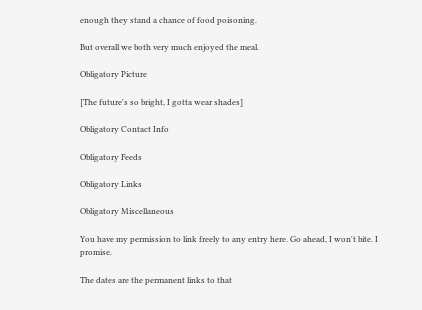enough they stand a chance of food poisoning.

But overall we both very much enjoyed the meal.

Obligatory Picture

[The future's so bright, I gotta wear shades]

Obligatory Contact Info

Obligatory Feeds

Obligatory Links

Obligatory Miscellaneous

You have my permission to link freely to any entry here. Go ahead, I won't bite. I promise.

The dates are the permanent links to that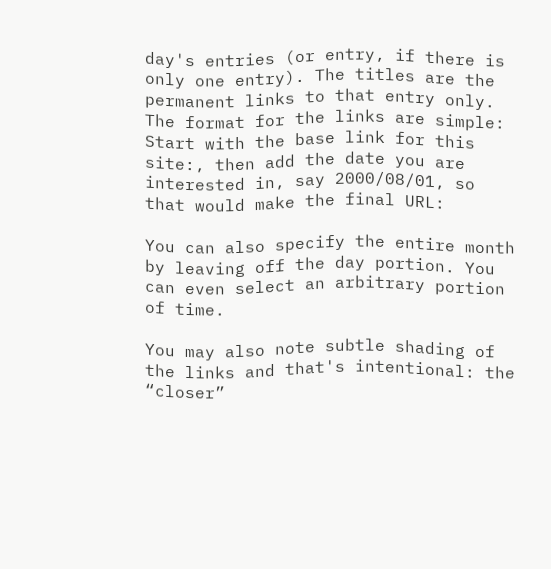day's entries (or entry, if there is only one entry). The titles are the permanent links to that entry only. The format for the links are simple: Start with the base link for this site:, then add the date you are interested in, say 2000/08/01, so that would make the final URL:

You can also specify the entire month by leaving off the day portion. You can even select an arbitrary portion of time.

You may also note subtle shading of the links and that's intentional: the “closer”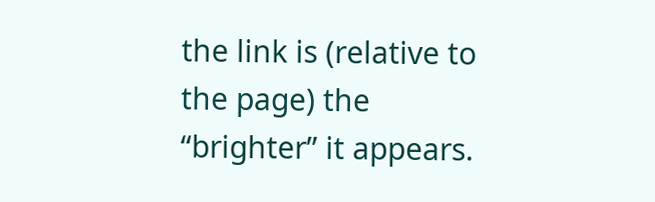the link is (relative to the page) the “brighter” it appears.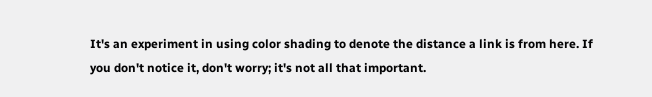It's an experiment in using color shading to denote the distance a link is from here. If you don't notice it, don't worry; it's not all that important.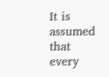It is assumed that every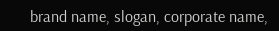brand name, slogan, corporate name,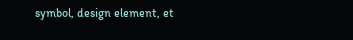symbol, design element, et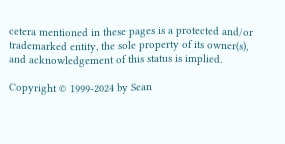cetera mentioned in these pages is a protected and/or trademarked entity, the sole property of its owner(s), and acknowledgement of this status is implied.

Copyright © 1999-2024 by Sean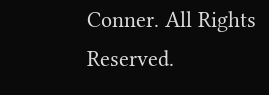Conner. All Rights Reserved.